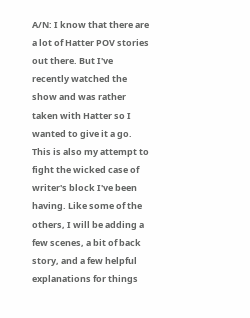A/N: I know that there are a lot of Hatter POV stories out there. But I've recently watched the show and was rather taken with Hatter so I wanted to give it a go. This is also my attempt to fight the wicked case of writer's block I've been having. Like some of the others, I will be adding a few scenes, a bit of back story, and a few helpful explanations for things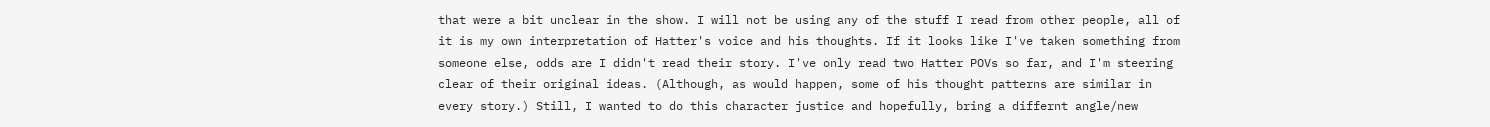that were a bit unclear in the show. I will not be using any of the stuff I read from other people, all of it is my own interpretation of Hatter's voice and his thoughts. If it looks like I've taken something from someone else, odds are I didn't read their story. I've only read two Hatter POVs so far, and I'm steering clear of their original ideas. (Although, as would happen, some of his thought patterns are similar in every story.) Still, I wanted to do this character justice and hopefully, bring a differnt angle/new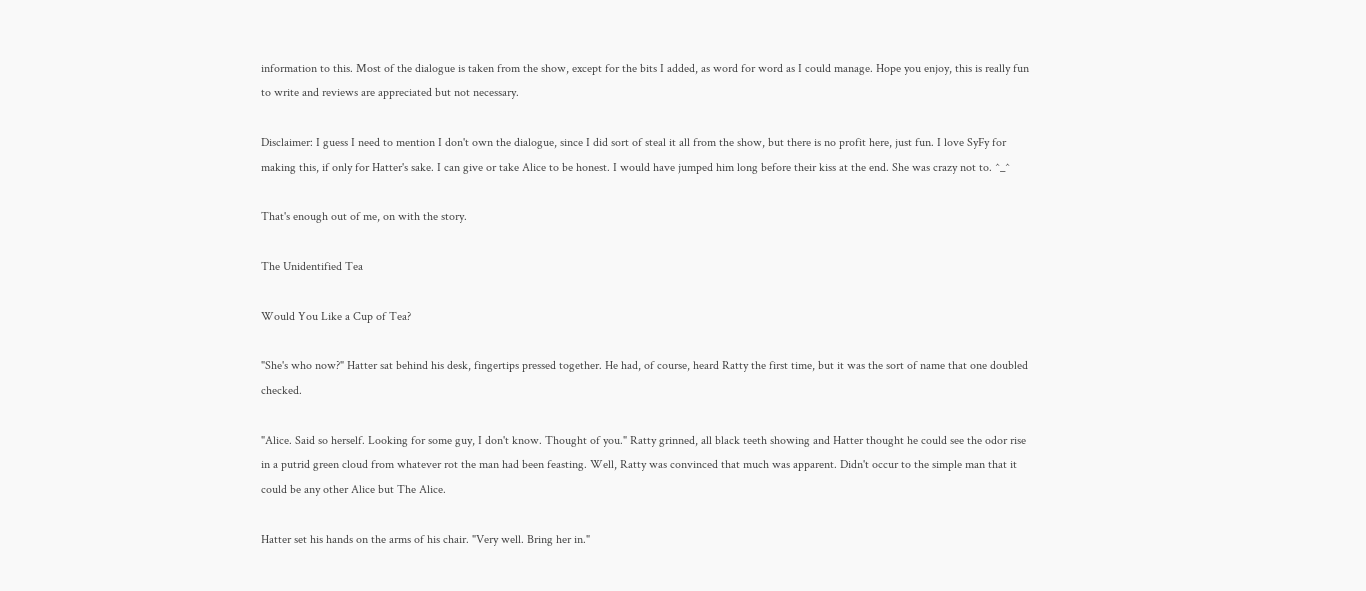information to this. Most of the dialogue is taken from the show, except for the bits I added, as word for word as I could manage. Hope you enjoy, this is really fun to write and reviews are appreciated but not necessary.

Disclaimer: I guess I need to mention I don't own the dialogue, since I did sort of steal it all from the show, but there is no profit here, just fun. I love SyFy for making this, if only for Hatter's sake. I can give or take Alice to be honest. I would have jumped him long before their kiss at the end. She was crazy not to. ^_^

That's enough out of me, on with the story.

The Unidentified Tea

Would You Like a Cup of Tea?

"She's who now?" Hatter sat behind his desk, fingertips pressed together. He had, of course, heard Ratty the first time, but it was the sort of name that one doubled checked.

"Alice. Said so herself. Looking for some guy, I don't know. Thought of you." Ratty grinned, all black teeth showing and Hatter thought he could see the odor rise in a putrid green cloud from whatever rot the man had been feasting. Well, Ratty was convinced that much was apparent. Didn't occur to the simple man that it could be any other Alice but The Alice.

Hatter set his hands on the arms of his chair. "Very well. Bring her in."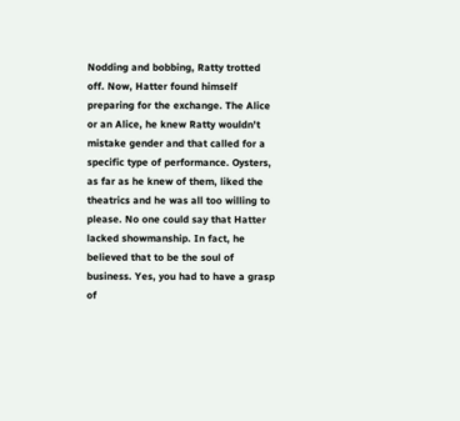Nodding and bobbing, Ratty trotted off. Now, Hatter found himself preparing for the exchange. The Alice or an Alice, he knew Ratty wouldn't mistake gender and that called for a specific type of performance. Oysters, as far as he knew of them, liked the theatrics and he was all too willing to please. No one could say that Hatter lacked showmanship. In fact, he believed that to be the soul of business. Yes, you had to have a grasp of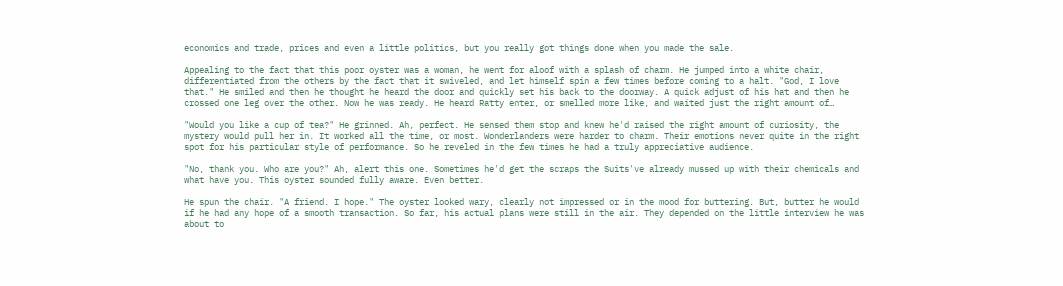economics and trade, prices and even a little politics, but you really got things done when you made the sale.

Appealing to the fact that this poor oyster was a woman, he went for aloof with a splash of charm. He jumped into a white chair, differentiated from the others by the fact that it swiveled, and let himself spin a few times before coming to a halt. "God, I love that." He smiled and then he thought he heard the door and quickly set his back to the doorway. A quick adjust of his hat and then he crossed one leg over the other. Now he was ready. He heard Ratty enter, or smelled more like, and waited just the right amount of…

"Would you like a cup of tea?" He grinned. Ah, perfect. He sensed them stop and knew he'd raised the right amount of curiosity, the mystery would pull her in. It worked all the time, or most. Wonderlanders were harder to charm. Their emotions never quite in the right spot for his particular style of performance. So he reveled in the few times he had a truly appreciative audience.

"No, thank you. Who are you?" Ah, alert this one. Sometimes he'd get the scraps the Suits've already mussed up with their chemicals and what have you. This oyster sounded fully aware. Even better.

He spun the chair. "A friend. I hope." The oyster looked wary, clearly not impressed or in the mood for buttering. But, butter he would if he had any hope of a smooth transaction. So far, his actual plans were still in the air. They depended on the little interview he was about to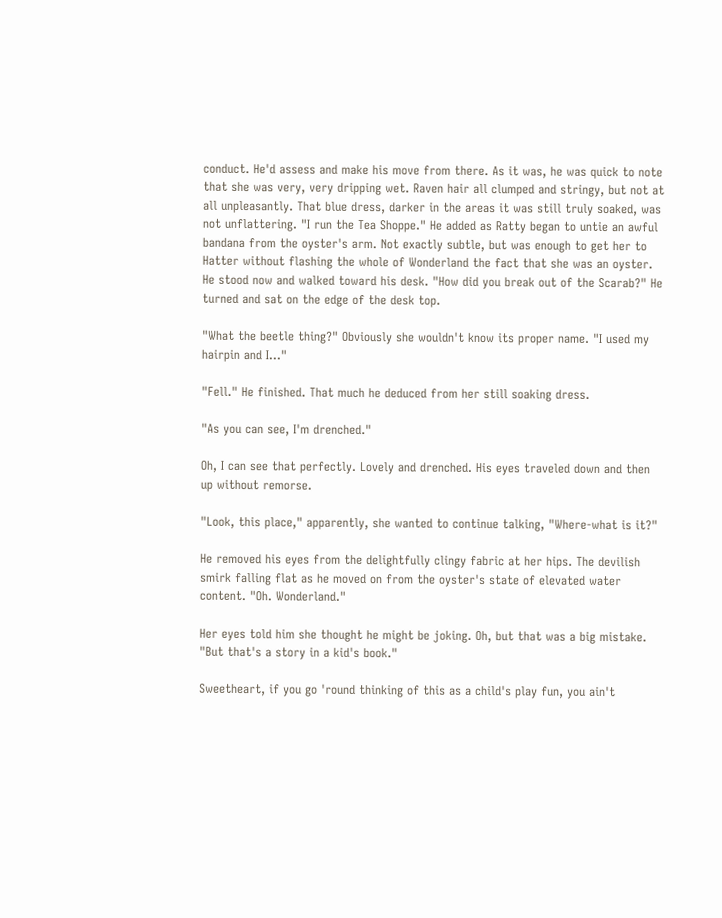conduct. He'd assess and make his move from there. As it was, he was quick to note that she was very, very dripping wet. Raven hair all clumped and stringy, but not at all unpleasantly. That blue dress, darker in the areas it was still truly soaked, was not unflattering. "I run the Tea Shoppe." He added as Ratty began to untie an awful bandana from the oyster's arm. Not exactly subtle, but was enough to get her to Hatter without flashing the whole of Wonderland the fact that she was an oyster. He stood now and walked toward his desk. "How did you break out of the Scarab?" He turned and sat on the edge of the desk top.

"What the beetle thing?" Obviously she wouldn't know its proper name. "I used my hairpin and I…"

"Fell." He finished. That much he deduced from her still soaking dress.

"As you can see, I'm drenched."

Oh, I can see that perfectly. Lovely and drenched. His eyes traveled down and then up without remorse.

"Look, this place," apparently, she wanted to continue talking, "Where-what is it?"

He removed his eyes from the delightfully clingy fabric at her hips. The devilish smirk falling flat as he moved on from the oyster's state of elevated water content. "Oh. Wonderland."

Her eyes told him she thought he might be joking. Oh, but that was a big mistake. "But that's a story in a kid's book."

Sweetheart, if you go 'round thinking of this as a child's play fun, you ain't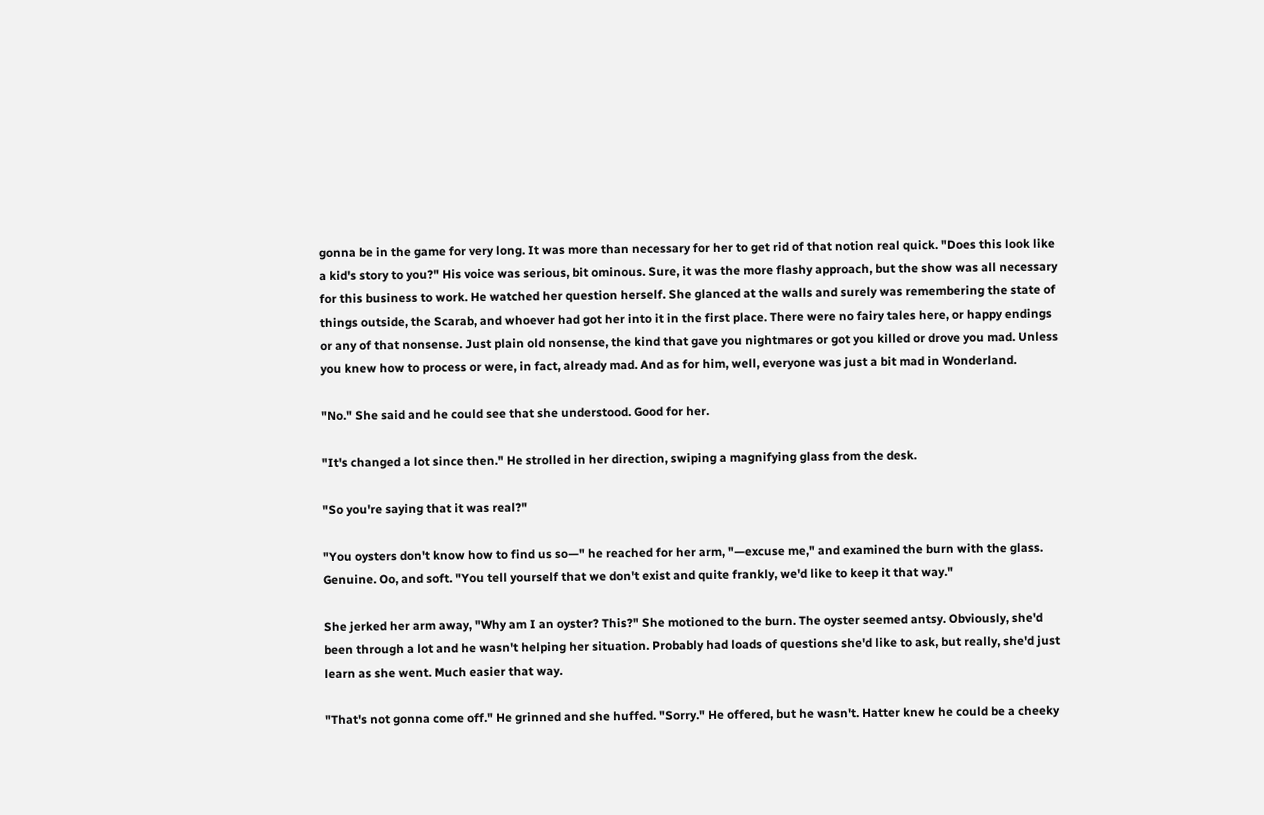gonna be in the game for very long. It was more than necessary for her to get rid of that notion real quick. "Does this look like a kid's story to you?" His voice was serious, bit ominous. Sure, it was the more flashy approach, but the show was all necessary for this business to work. He watched her question herself. She glanced at the walls and surely was remembering the state of things outside, the Scarab, and whoever had got her into it in the first place. There were no fairy tales here, or happy endings or any of that nonsense. Just plain old nonsense, the kind that gave you nightmares or got you killed or drove you mad. Unless you knew how to process or were, in fact, already mad. And as for him, well, everyone was just a bit mad in Wonderland.

"No." She said and he could see that she understood. Good for her.

"It's changed a lot since then." He strolled in her direction, swiping a magnifying glass from the desk.

"So you're saying that it was real?"

"You oysters don't know how to find us so—" he reached for her arm, "—excuse me," and examined the burn with the glass. Genuine. Oo, and soft. "You tell yourself that we don't exist and quite frankly, we'd like to keep it that way."

She jerked her arm away, "Why am I an oyster? This?" She motioned to the burn. The oyster seemed antsy. Obviously, she'd been through a lot and he wasn't helping her situation. Probably had loads of questions she'd like to ask, but really, she'd just learn as she went. Much easier that way.

"That's not gonna come off." He grinned and she huffed. "Sorry." He offered, but he wasn't. Hatter knew he could be a cheeky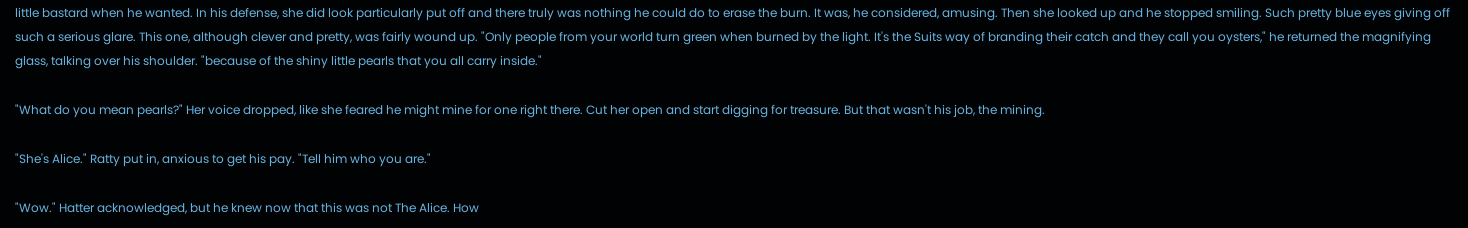little bastard when he wanted. In his defense, she did look particularly put off and there truly was nothing he could do to erase the burn. It was, he considered, amusing. Then she looked up and he stopped smiling. Such pretty blue eyes giving off such a serious glare. This one, although clever and pretty, was fairly wound up. "Only people from your world turn green when burned by the light. It's the Suits way of branding their catch and they call you oysters," he returned the magnifying glass, talking over his shoulder. "because of the shiny little pearls that you all carry inside."

"What do you mean pearls?" Her voice dropped, like she feared he might mine for one right there. Cut her open and start digging for treasure. But that wasn't his job, the mining.

"She's Alice." Ratty put in, anxious to get his pay. "Tell him who you are."

"Wow." Hatter acknowledged, but he knew now that this was not The Alice. How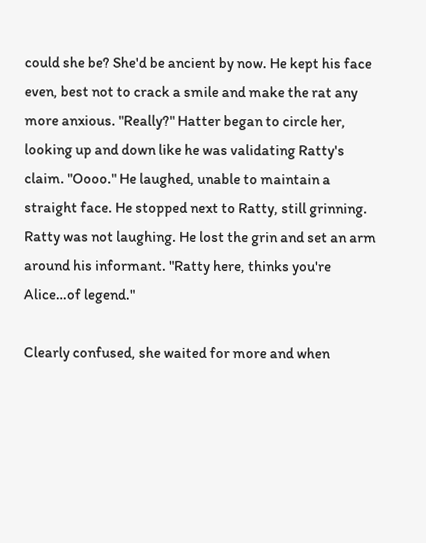could she be? She'd be ancient by now. He kept his face even, best not to crack a smile and make the rat any more anxious. "Really?" Hatter began to circle her, looking up and down like he was validating Ratty's claim. "Oooo." He laughed, unable to maintain a straight face. He stopped next to Ratty, still grinning. Ratty was not laughing. He lost the grin and set an arm around his informant. "Ratty here, thinks you're Alice…of legend."

Clearly confused, she waited for more and when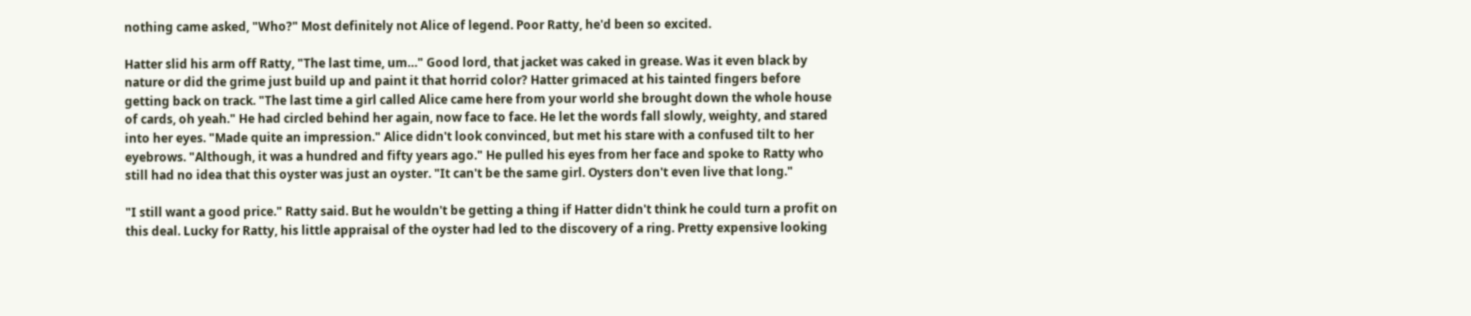nothing came asked, "Who?" Most definitely not Alice of legend. Poor Ratty, he'd been so excited.

Hatter slid his arm off Ratty, "The last time, um…" Good lord, that jacket was caked in grease. Was it even black by nature or did the grime just build up and paint it that horrid color? Hatter grimaced at his tainted fingers before getting back on track. "The last time a girl called Alice came here from your world she brought down the whole house of cards, oh yeah." He had circled behind her again, now face to face. He let the words fall slowly, weighty, and stared into her eyes. "Made quite an impression." Alice didn't look convinced, but met his stare with a confused tilt to her eyebrows. "Although, it was a hundred and fifty years ago." He pulled his eyes from her face and spoke to Ratty who still had no idea that this oyster was just an oyster. "It can't be the same girl. Oysters don't even live that long."

"I still want a good price." Ratty said. But he wouldn't be getting a thing if Hatter didn't think he could turn a profit on this deal. Lucky for Ratty, his little appraisal of the oyster had led to the discovery of a ring. Pretty expensive looking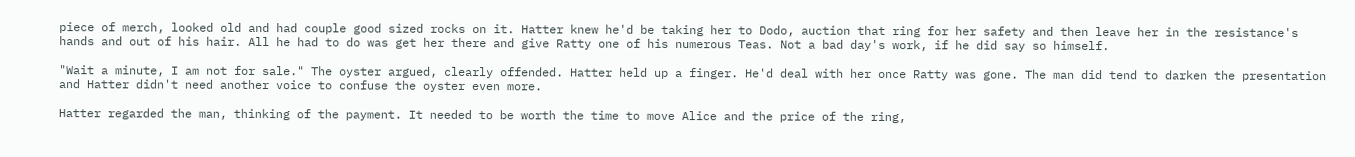piece of merch, looked old and had couple good sized rocks on it. Hatter knew he'd be taking her to Dodo, auction that ring for her safety and then leave her in the resistance's hands and out of his hair. All he had to do was get her there and give Ratty one of his numerous Teas. Not a bad day's work, if he did say so himself.

"Wait a minute, I am not for sale." The oyster argued, clearly offended. Hatter held up a finger. He'd deal with her once Ratty was gone. The man did tend to darken the presentation and Hatter didn't need another voice to confuse the oyster even more.

Hatter regarded the man, thinking of the payment. It needed to be worth the time to move Alice and the price of the ring,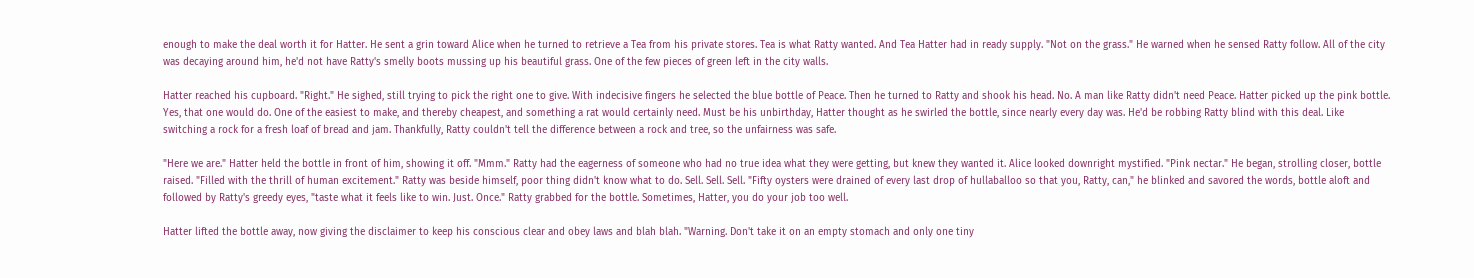enough to make the deal worth it for Hatter. He sent a grin toward Alice when he turned to retrieve a Tea from his private stores. Tea is what Ratty wanted. And Tea Hatter had in ready supply. "Not on the grass." He warned when he sensed Ratty follow. All of the city was decaying around him, he'd not have Ratty's smelly boots mussing up his beautiful grass. One of the few pieces of green left in the city walls.

Hatter reached his cupboard. "Right." He sighed, still trying to pick the right one to give. With indecisive fingers he selected the blue bottle of Peace. Then he turned to Ratty and shook his head. No. A man like Ratty didn't need Peace. Hatter picked up the pink bottle. Yes, that one would do. One of the easiest to make, and thereby cheapest, and something a rat would certainly need. Must be his unbirthday, Hatter thought as he swirled the bottle, since nearly every day was. He'd be robbing Ratty blind with this deal. Like switching a rock for a fresh loaf of bread and jam. Thankfully, Ratty couldn't tell the difference between a rock and tree, so the unfairness was safe.

"Here we are." Hatter held the bottle in front of him, showing it off. "Mmm." Ratty had the eagerness of someone who had no true idea what they were getting, but knew they wanted it. Alice looked downright mystified. "Pink nectar." He began, strolling closer, bottle raised. "Filled with the thrill of human excitement." Ratty was beside himself, poor thing didn't know what to do. Sell. Sell. Sell. "Fifty oysters were drained of every last drop of hullaballoo so that you, Ratty, can," he blinked and savored the words, bottle aloft and followed by Ratty's greedy eyes, "taste what it feels like to win. Just. Once." Ratty grabbed for the bottle. Sometimes, Hatter, you do your job too well.

Hatter lifted the bottle away, now giving the disclaimer to keep his conscious clear and obey laws and blah blah. "Warning. Don't take it on an empty stomach and only one tiny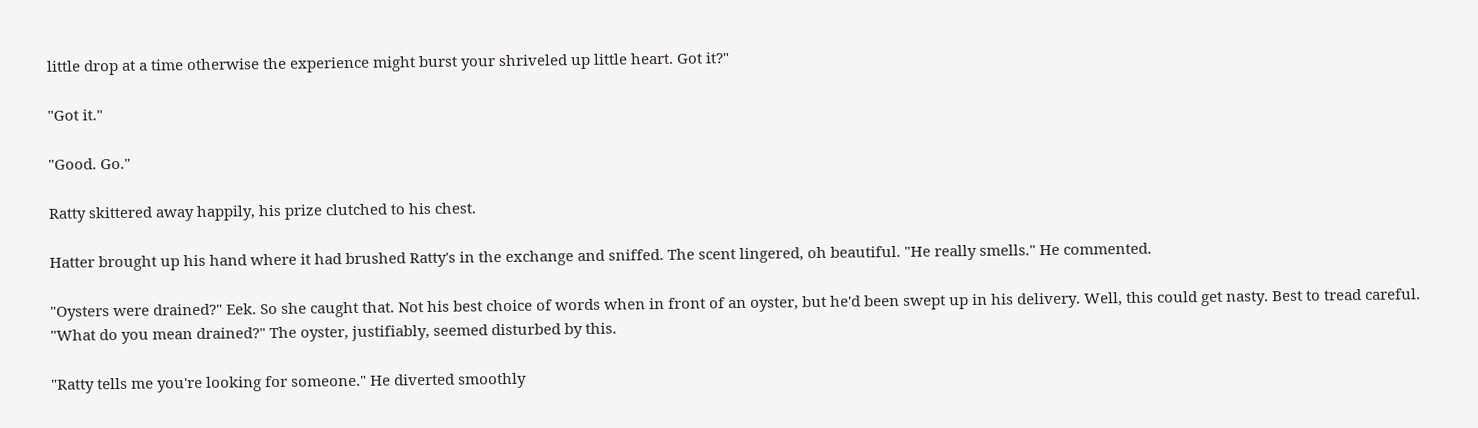little drop at a time otherwise the experience might burst your shriveled up little heart. Got it?"

"Got it."

"Good. Go."

Ratty skittered away happily, his prize clutched to his chest.

Hatter brought up his hand where it had brushed Ratty's in the exchange and sniffed. The scent lingered, oh beautiful. "He really smells." He commented.

"Oysters were drained?" Eek. So she caught that. Not his best choice of words when in front of an oyster, but he'd been swept up in his delivery. Well, this could get nasty. Best to tread careful. "What do you mean drained?" The oyster, justifiably, seemed disturbed by this.

"Ratty tells me you're looking for someone." He diverted smoothly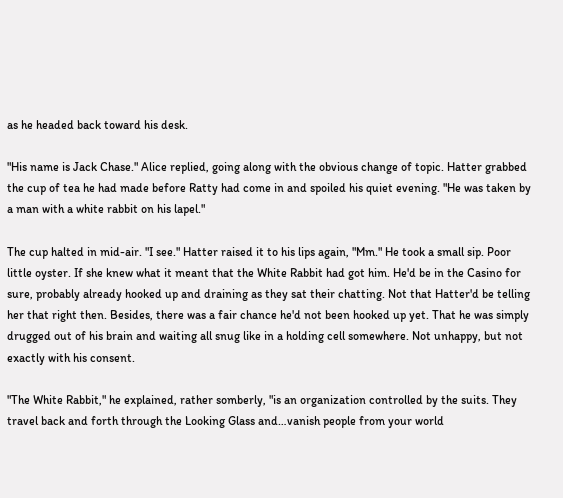as he headed back toward his desk.

"His name is Jack Chase." Alice replied, going along with the obvious change of topic. Hatter grabbed the cup of tea he had made before Ratty had come in and spoiled his quiet evening. "He was taken by a man with a white rabbit on his lapel."

The cup halted in mid-air. "I see." Hatter raised it to his lips again, "Mm." He took a small sip. Poor little oyster. If she knew what it meant that the White Rabbit had got him. He'd be in the Casino for sure, probably already hooked up and draining as they sat their chatting. Not that Hatter'd be telling her that right then. Besides, there was a fair chance he'd not been hooked up yet. That he was simply drugged out of his brain and waiting all snug like in a holding cell somewhere. Not unhappy, but not exactly with his consent.

"The White Rabbit," he explained, rather somberly, "is an organization controlled by the suits. They travel back and forth through the Looking Glass and…vanish people from your world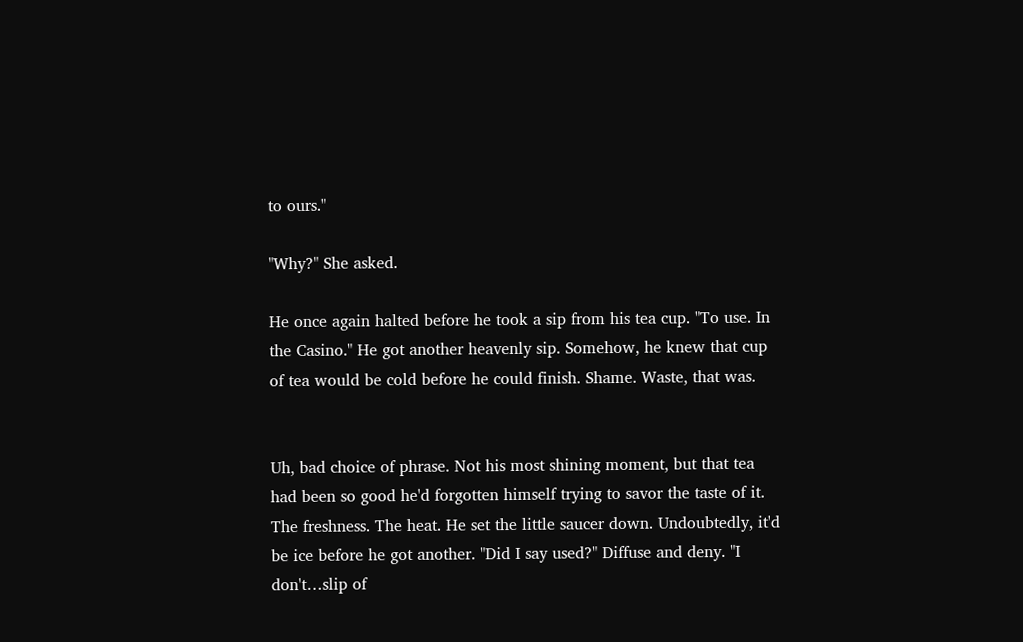to ours."

"Why?" She asked.

He once again halted before he took a sip from his tea cup. "To use. In the Casino." He got another heavenly sip. Somehow, he knew that cup of tea would be cold before he could finish. Shame. Waste, that was.


Uh, bad choice of phrase. Not his most shining moment, but that tea had been so good he'd forgotten himself trying to savor the taste of it. The freshness. The heat. He set the little saucer down. Undoubtedly, it'd be ice before he got another. "Did I say used?" Diffuse and deny. "I don't…slip of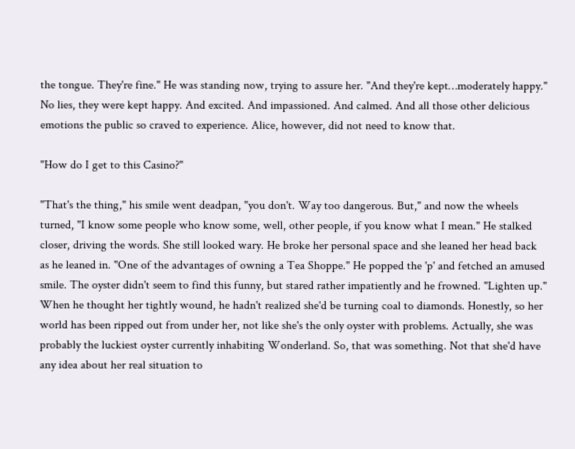the tongue. They're fine." He was standing now, trying to assure her. "And they're kept…moderately happy." No lies, they were kept happy. And excited. And impassioned. And calmed. And all those other delicious emotions the public so craved to experience. Alice, however, did not need to know that.

"How do I get to this Casino?"

"That's the thing," his smile went deadpan, "you don't. Way too dangerous. But," and now the wheels turned, "I know some people who know some, well, other people, if you know what I mean." He stalked closer, driving the words. She still looked wary. He broke her personal space and she leaned her head back as he leaned in. "One of the advantages of owning a Tea Shoppe." He popped the 'p' and fetched an amused smile. The oyster didn't seem to find this funny, but stared rather impatiently and he frowned. "Lighten up." When he thought her tightly wound, he hadn't realized she'd be turning coal to diamonds. Honestly, so her world has been ripped out from under her, not like she's the only oyster with problems. Actually, she was probably the luckiest oyster currently inhabiting Wonderland. So, that was something. Not that she'd have any idea about her real situation to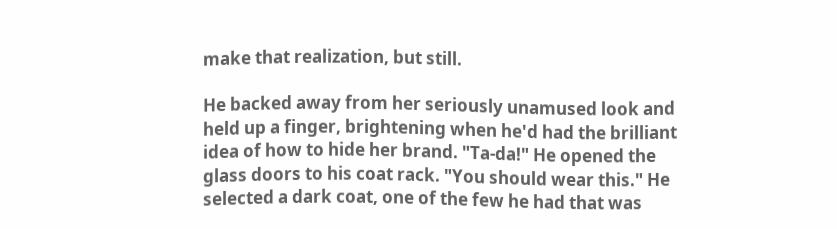make that realization, but still.

He backed away from her seriously unamused look and held up a finger, brightening when he'd had the brilliant idea of how to hide her brand. "Ta-da!" He opened the glass doors to his coat rack. "You should wear this." He selected a dark coat, one of the few he had that was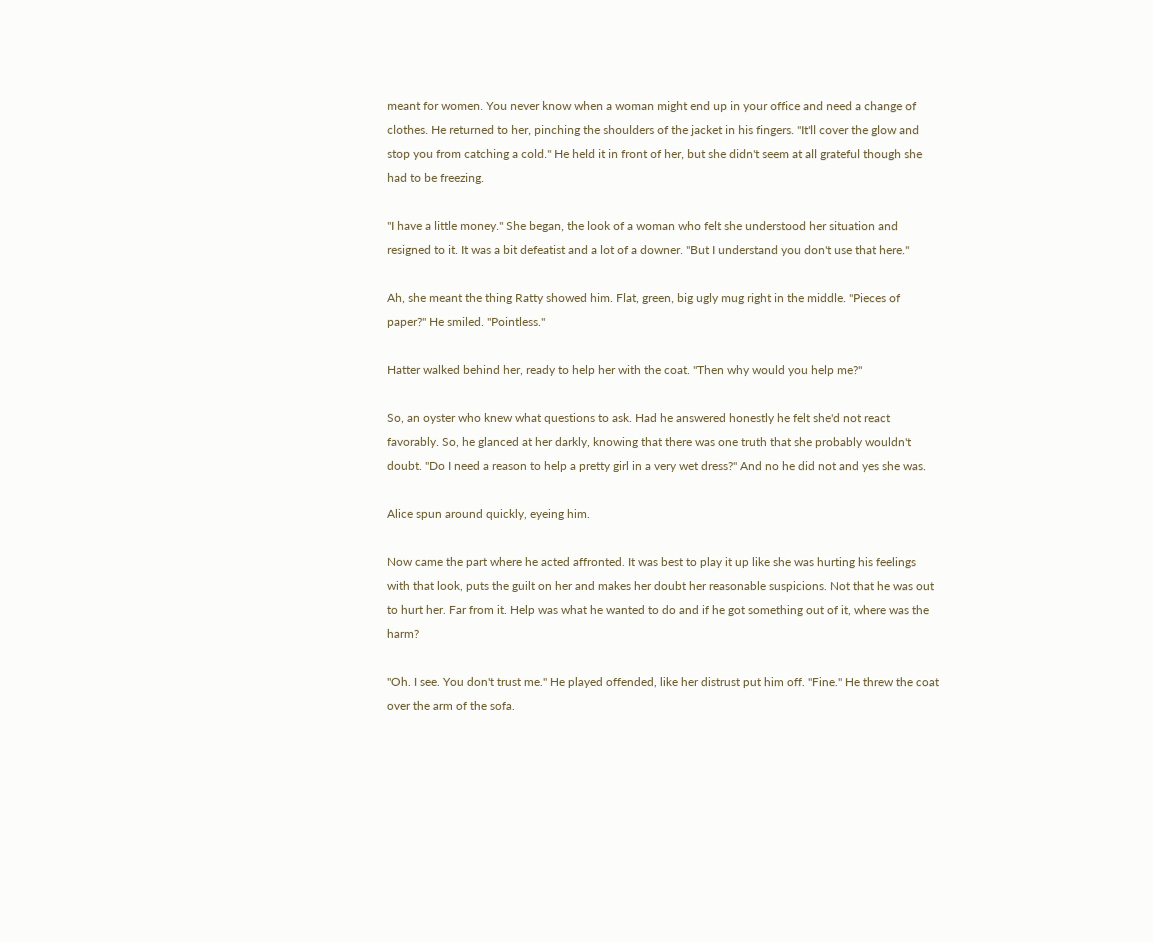meant for women. You never know when a woman might end up in your office and need a change of clothes. He returned to her, pinching the shoulders of the jacket in his fingers. "It'll cover the glow and stop you from catching a cold." He held it in front of her, but she didn't seem at all grateful though she had to be freezing.

"I have a little money." She began, the look of a woman who felt she understood her situation and resigned to it. It was a bit defeatist and a lot of a downer. "But I understand you don't use that here."

Ah, she meant the thing Ratty showed him. Flat, green, big ugly mug right in the middle. "Pieces of paper?" He smiled. "Pointless."

Hatter walked behind her, ready to help her with the coat. "Then why would you help me?"

So, an oyster who knew what questions to ask. Had he answered honestly he felt she'd not react favorably. So, he glanced at her darkly, knowing that there was one truth that she probably wouldn't doubt. "Do I need a reason to help a pretty girl in a very wet dress?" And no he did not and yes she was.

Alice spun around quickly, eyeing him.

Now came the part where he acted affronted. It was best to play it up like she was hurting his feelings with that look, puts the guilt on her and makes her doubt her reasonable suspicions. Not that he was out to hurt her. Far from it. Help was what he wanted to do and if he got something out of it, where was the harm?

"Oh. I see. You don't trust me." He played offended, like her distrust put him off. "Fine." He threw the coat over the arm of the sofa.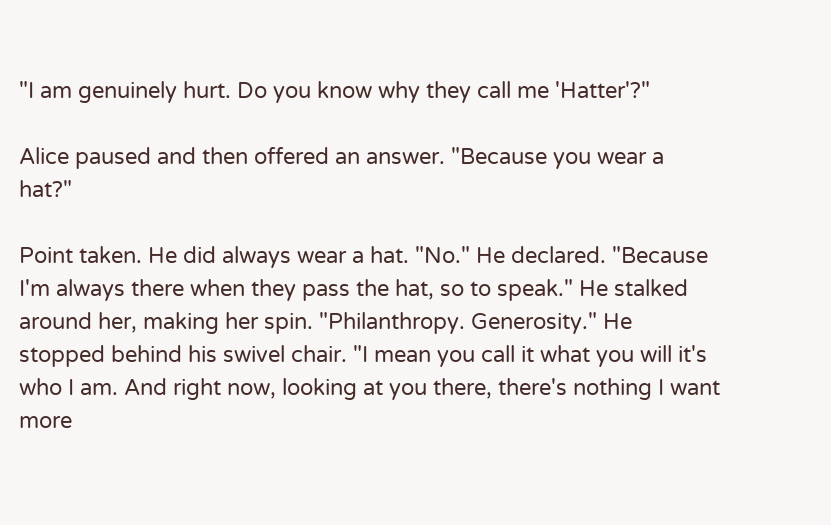"I am genuinely hurt. Do you know why they call me 'Hatter'?"

Alice paused and then offered an answer. "Because you wear a hat?"

Point taken. He did always wear a hat. "No." He declared. "Because I'm always there when they pass the hat, so to speak." He stalked around her, making her spin. "Philanthropy. Generosity." He stopped behind his swivel chair. "I mean you call it what you will it's who I am. And right now, looking at you there, there's nothing I want more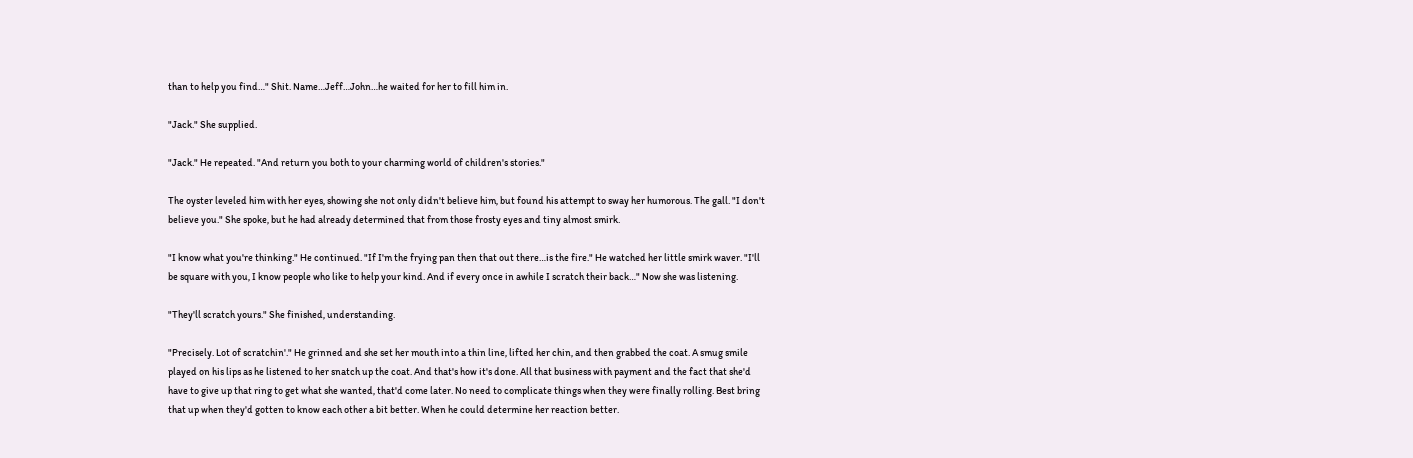than to help you find…" Shit. Name…Jeff…John…he waited for her to fill him in.

"Jack." She supplied.

"Jack." He repeated. "And return you both to your charming world of children's stories."

The oyster leveled him with her eyes, showing she not only didn't believe him, but found his attempt to sway her humorous. The gall. "I don't believe you." She spoke, but he had already determined that from those frosty eyes and tiny almost smirk.

"I know what you're thinking." He continued. "If I'm the frying pan then that out there…is the fire." He watched her little smirk waver. "I'll be square with you, I know people who like to help your kind. And if every once in awhile I scratch their back…" Now she was listening.

"They'll scratch yours." She finished, understanding.

"Precisely. Lot of scratchin'." He grinned and she set her mouth into a thin line, lifted her chin, and then grabbed the coat. A smug smile played on his lips as he listened to her snatch up the coat. And that's how it's done. All that business with payment and the fact that she'd have to give up that ring to get what she wanted, that'd come later. No need to complicate things when they were finally rolling. Best bring that up when they'd gotten to know each other a bit better. When he could determine her reaction better.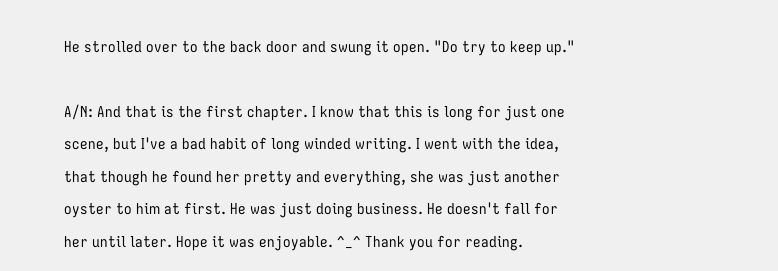He strolled over to the back door and swung it open. "Do try to keep up."

A/N: And that is the first chapter. I know that this is long for just one scene, but I've a bad habit of long winded writing. I went with the idea, that though he found her pretty and everything, she was just another oyster to him at first. He was just doing business. He doesn't fall for her until later. Hope it was enjoyable. ^_^ Thank you for reading.